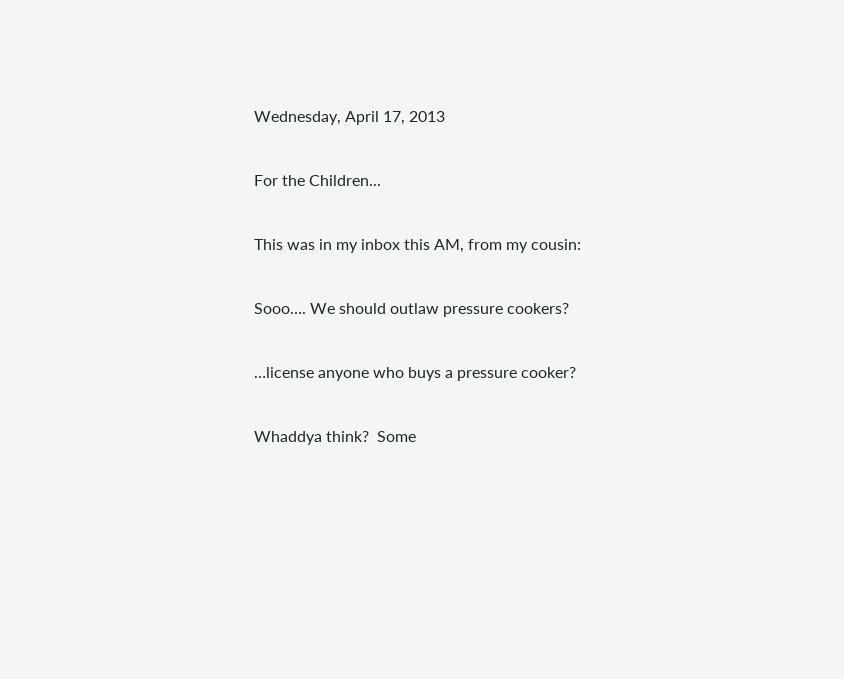Wednesday, April 17, 2013

For the Children...

This was in my inbox this AM, from my cousin:

Sooo…. We should outlaw pressure cookers?

…license anyone who buys a pressure cooker?

Whaddya think?  Some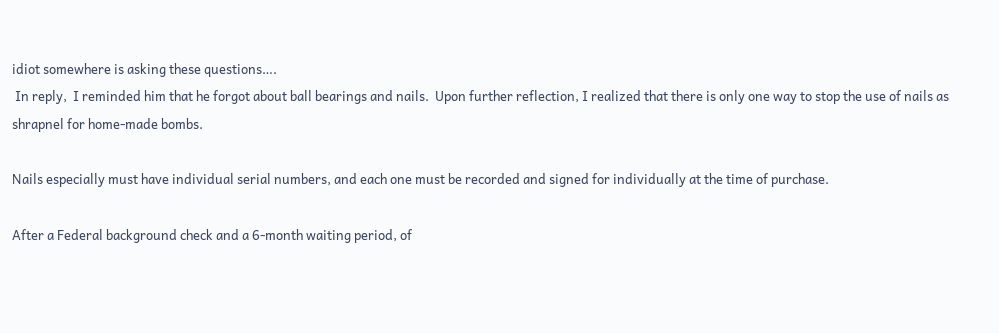idiot somewhere is asking these questions….
 In reply,  I reminded him that he forgot about ball bearings and nails.  Upon further reflection, I realized that there is only one way to stop the use of nails as shrapnel for home-made bombs.

Nails especially must have individual serial numbers, and each one must be recorded and signed for individually at the time of purchase.

After a Federal background check and a 6-month waiting period, of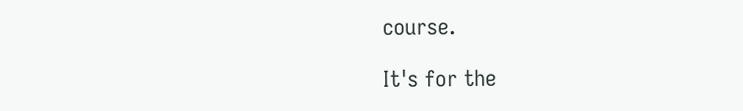course.

It's for the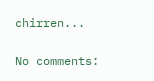chirren...

No comments: